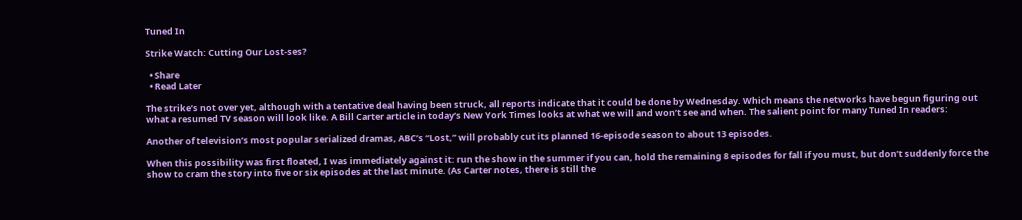Tuned In

Strike Watch: Cutting Our Lost-ses?

  • Share
  • Read Later

The strike’s not over yet, although with a tentative deal having been struck, all reports indicate that it could be done by Wednesday. Which means the networks have begun figuring out what a resumed TV season will look like. A Bill Carter article in today’s New York Times looks at what we will and won’t see and when. The salient point for many Tuned In readers:

Another of television’s most popular serialized dramas, ABC’s “Lost,” will probably cut its planned 16-episode season to about 13 episodes.

When this possibility was first floated, I was immediately against it: run the show in the summer if you can, hold the remaining 8 episodes for fall if you must, but don’t suddenly force the show to cram the story into five or six episodes at the last minute. (As Carter notes, there is still the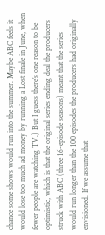chance some shows would run into the summer. Maybe ABC feels it would lose too much ad money by running a Lost finale in June, when fewer people are watching TV.) But I guess there’s one reason to be optimistic, which is that the original series ending deal the producers struck with ABC (three 16-episode seasons) meant that the series would run longer than the 100 episodes the producers had originally envisioned. If we assume that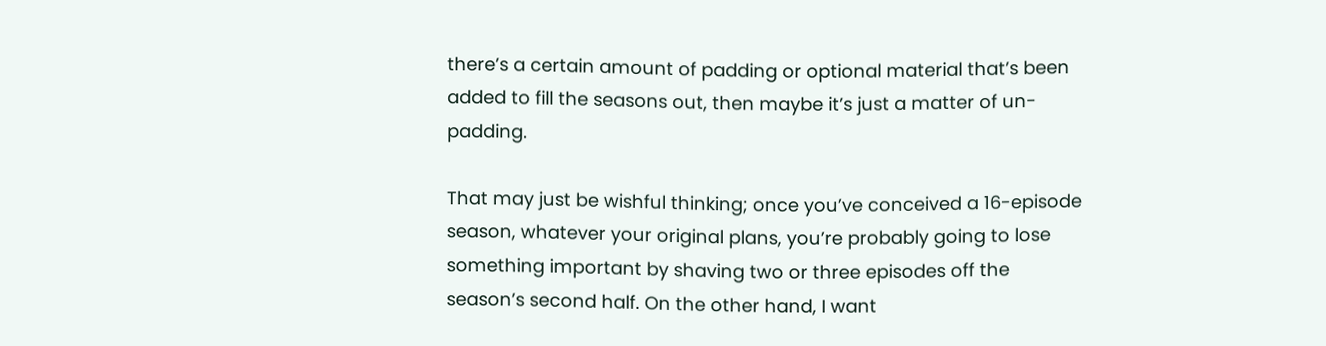there’s a certain amount of padding or optional material that’s been added to fill the seasons out, then maybe it’s just a matter of un-padding.

That may just be wishful thinking; once you’ve conceived a 16-episode season, whatever your original plans, you’re probably going to lose something important by shaving two or three episodes off the season’s second half. On the other hand, I want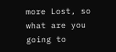more Lost, so what are you going to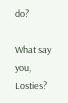do?

What say you, Losties?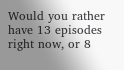Would you rather have 13 episodes right now, or 8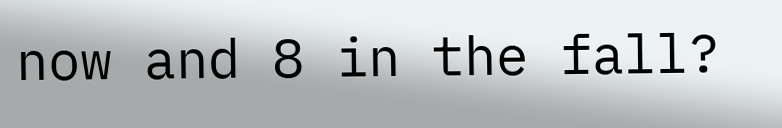now and 8 in the fall?